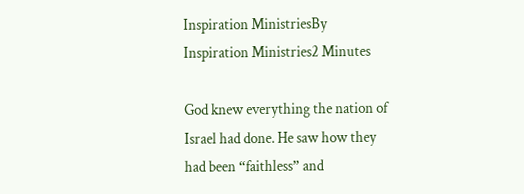Inspiration MinistriesBy Inspiration Ministries2 Minutes

God knew everything the nation of Israel had done. He saw how they had been “faithless” and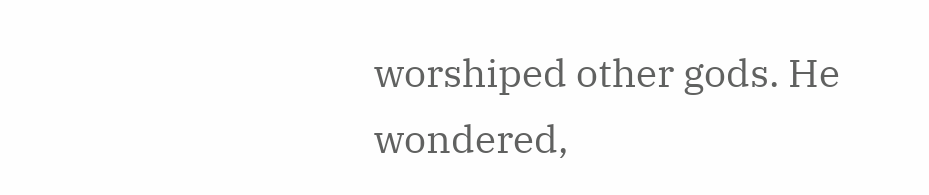worshiped other gods. He wondered,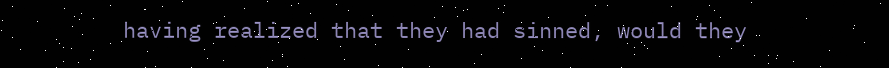having realized that they had sinned, would they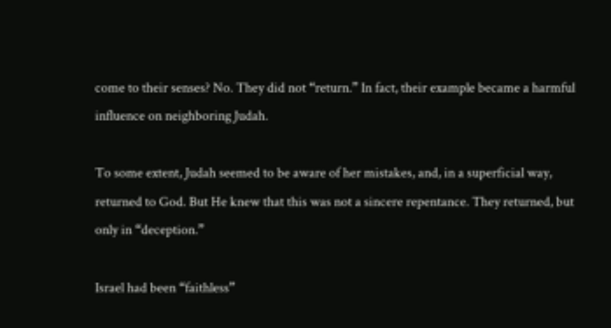come to their senses? No. They did not “return.” In fact, their example became a harmful influence on neighboring Judah.

To some extent, Judah seemed to be aware of her mistakes, and, in a superficial way, returned to God. But He knew that this was not a sincere repentance. They returned, but only in “deception.”

Israel had been “faithless”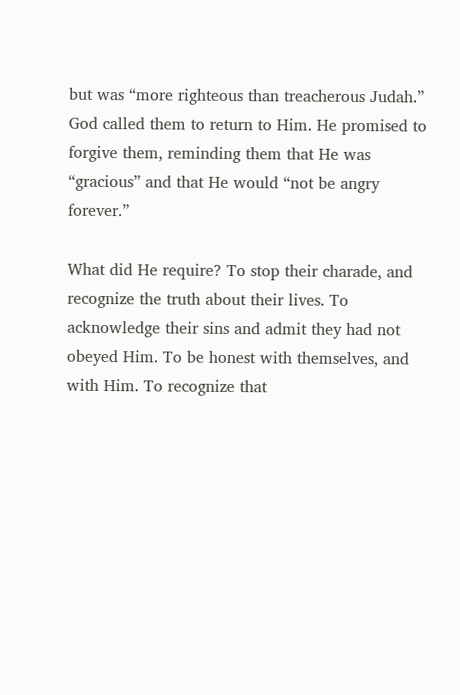but was “more righteous than treacherous Judah.” God called them to return to Him. He promised to forgive them, reminding them that He was “gracious” and that He would “not be angry forever.”

What did He require? To stop their charade, and recognize the truth about their lives. To acknowledge their sins and admit they had not obeyed Him. To be honest with themselves, and with Him. To recognize that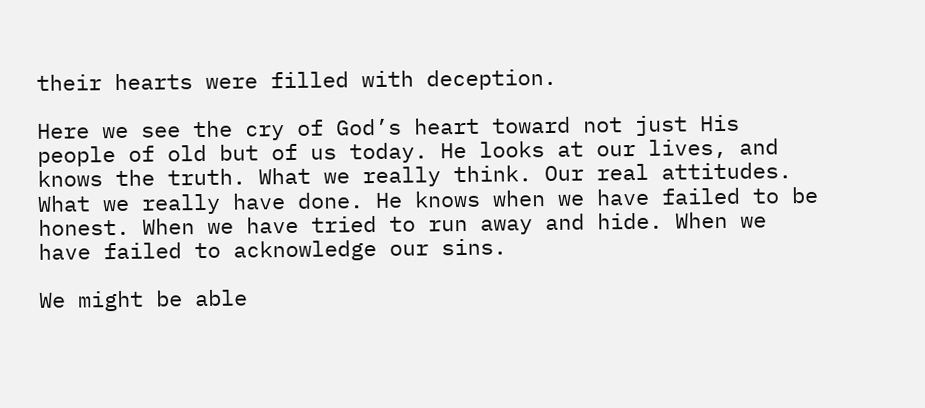their hearts were filled with deception.

Here we see the cry of God’s heart toward not just His people of old but of us today. He looks at our lives, and knows the truth. What we really think. Our real attitudes. What we really have done. He knows when we have failed to be honest. When we have tried to run away and hide. When we have failed to acknowledge our sins.

We might be able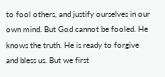to fool others, and justify ourselves in our own mind. But God cannot be fooled. He knows the truth. He is ready to forgive and bless us. But we first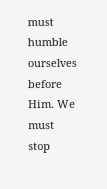must humble ourselves before Him. We must stop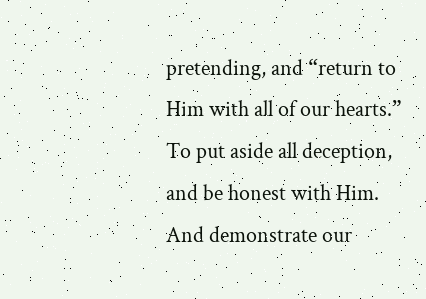pretending, and “return to Him with all of our hearts.” To put aside all deception, and be honest with Him. And demonstrate our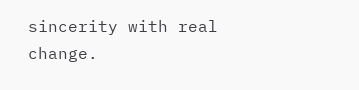sincerity with real change.